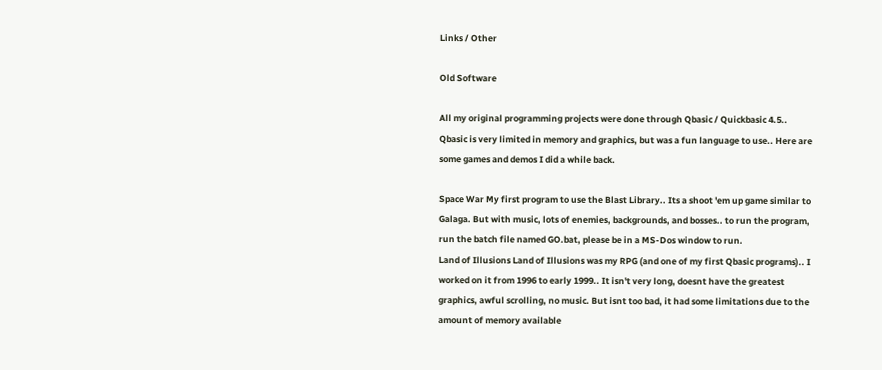Links / Other

Old Software

All my original programming projects were done through Qbasic / Quickbasic 4.5.. Qbasic is very limited in memory and graphics, but was a fun language to use.. Here are some games and demos I did a while back.

Space War My first program to use the Blast Library.. Its a shoot 'em up game similar to Galaga. But with music, lots of enemies, backgrounds, and bosses.. to run the program, run the batch file named GO.bat, please be in a MS-Dos window to run.
Land of Illusions Land of Illusions was my RPG (and one of my first Qbasic programs).. I worked on it from 1996 to early 1999.. It isn't very long, doesnt have the greatest graphics, awful scrolling, no music. But isnt too bad, it had some limitations due to the amount of memory available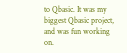to Qbasic. It was my biggest Qbasic project, and was fun working on.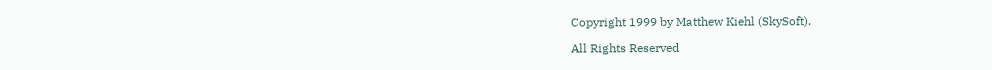Copyright 1999 by Matthew Kiehl (SkySoft).

All Rights Reserved